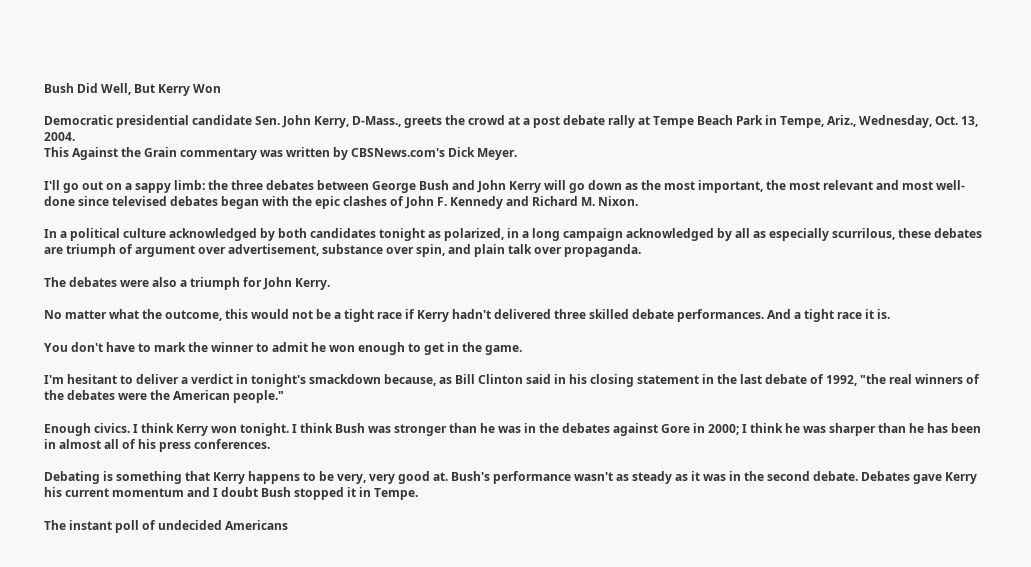Bush Did Well, But Kerry Won

Democratic presidential candidate Sen. John Kerry, D-Mass., greets the crowd at a post debate rally at Tempe Beach Park in Tempe, Ariz., Wednesday, Oct. 13, 2004.
This Against the Grain commentary was written by CBSNews.com's Dick Meyer.

I'll go out on a sappy limb: the three debates between George Bush and John Kerry will go down as the most important, the most relevant and most well-done since televised debates began with the epic clashes of John F. Kennedy and Richard M. Nixon.

In a political culture acknowledged by both candidates tonight as polarized, in a long campaign acknowledged by all as especially scurrilous, these debates are triumph of argument over advertisement, substance over spin, and plain talk over propaganda.

The debates were also a triumph for John Kerry.

No matter what the outcome, this would not be a tight race if Kerry hadn't delivered three skilled debate performances. And a tight race it is.

You don't have to mark the winner to admit he won enough to get in the game.

I'm hesitant to deliver a verdict in tonight's smackdown because, as Bill Clinton said in his closing statement in the last debate of 1992, "the real winners of the debates were the American people."

Enough civics. I think Kerry won tonight. I think Bush was stronger than he was in the debates against Gore in 2000; I think he was sharper than he has been in almost all of his press conferences.

Debating is something that Kerry happens to be very, very good at. Bush's performance wasn't as steady as it was in the second debate. Debates gave Kerry his current momentum and I doubt Bush stopped it in Tempe.

The instant poll of undecided Americans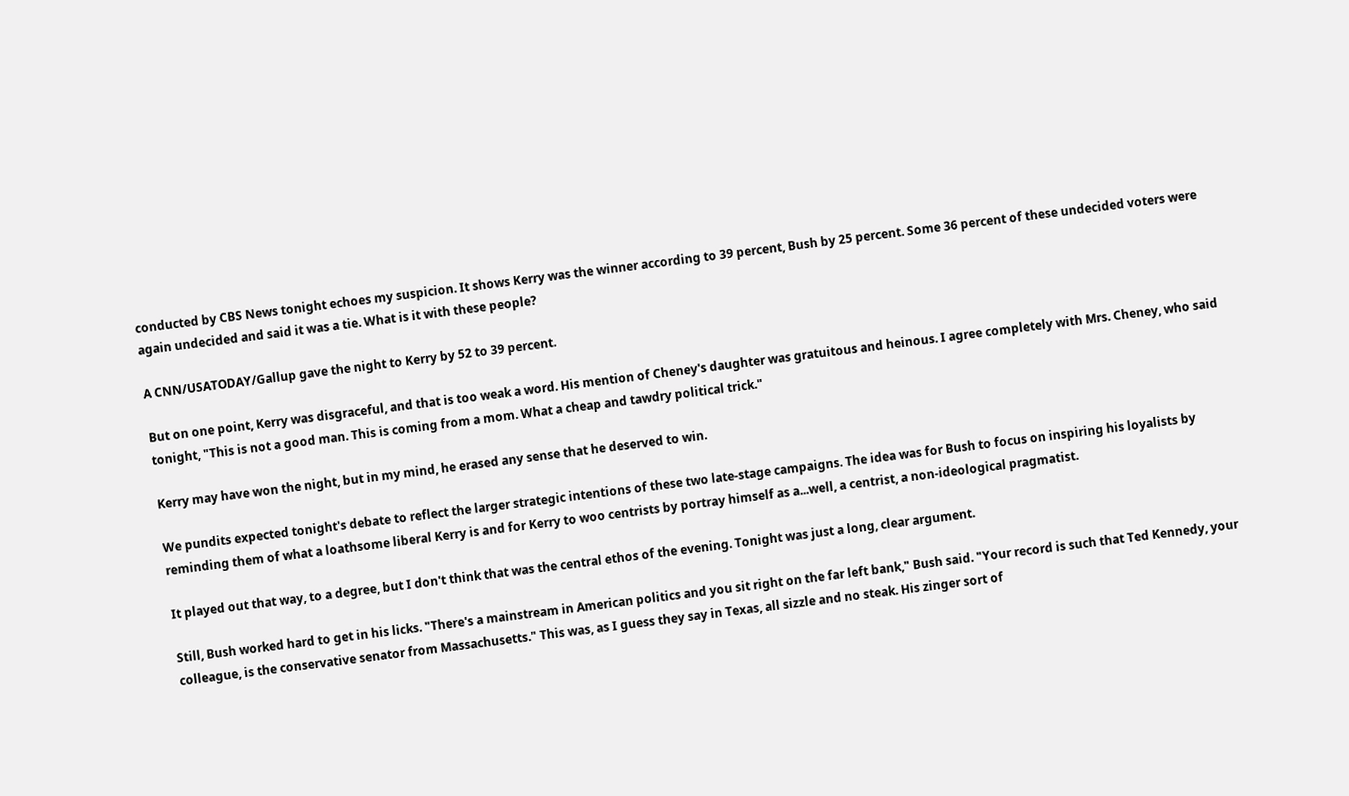conducted by CBS News tonight echoes my suspicion. It shows Kerry was the winner according to 39 percent, Bush by 25 percent. Some 36 percent of these undecided voters were again undecided and said it was a tie. What is it with these people?

A CNN/USATODAY/Gallup gave the night to Kerry by 52 to 39 percent.

But on one point, Kerry was disgraceful, and that is too weak a word. His mention of Cheney's daughter was gratuitous and heinous. I agree completely with Mrs. Cheney, who said tonight, "This is not a good man. This is coming from a mom. What a cheap and tawdry political trick."

Kerry may have won the night, but in my mind, he erased any sense that he deserved to win.

We pundits expected tonight's debate to reflect the larger strategic intentions of these two late-stage campaigns. The idea was for Bush to focus on inspiring his loyalists by reminding them of what a loathsome liberal Kerry is and for Kerry to woo centrists by portray himself as a...well, a centrist, a non-ideological pragmatist.

It played out that way, to a degree, but I don't think that was the central ethos of the evening. Tonight was just a long, clear argument.

Still, Bush worked hard to get in his licks. "There's a mainstream in American politics and you sit right on the far left bank," Bush said. "Your record is such that Ted Kennedy, your colleague, is the conservative senator from Massachusetts." This was, as I guess they say in Texas, all sizzle and no steak. His zinger sort of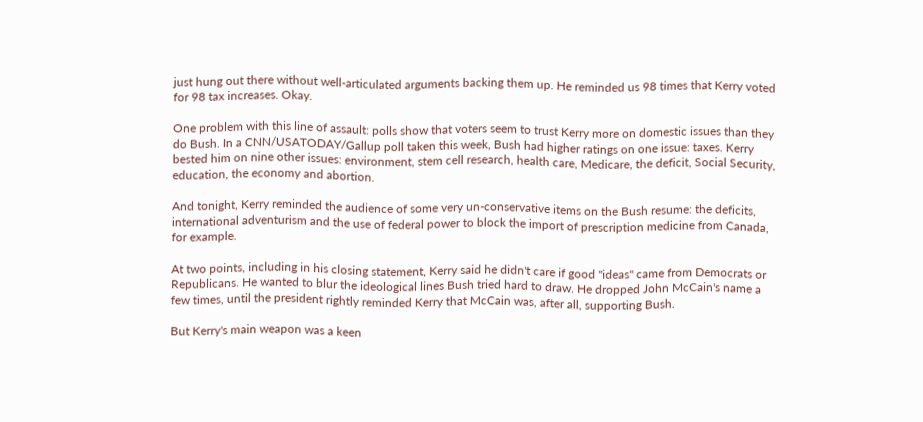just hung out there without well-articulated arguments backing them up. He reminded us 98 times that Kerry voted for 98 tax increases. Okay.

One problem with this line of assault: polls show that voters seem to trust Kerry more on domestic issues than they do Bush. In a CNN/USATODAY/Gallup poll taken this week, Bush had higher ratings on one issue: taxes. Kerry bested him on nine other issues: environment, stem cell research, health care, Medicare, the deficit, Social Security, education, the economy and abortion.

And tonight, Kerry reminded the audience of some very un-conservative items on the Bush resume: the deficits, international adventurism and the use of federal power to block the import of prescription medicine from Canada, for example.

At two points, including in his closing statement, Kerry said he didn't care if good "ideas" came from Democrats or Republicans. He wanted to blur the ideological lines Bush tried hard to draw. He dropped John McCain's name a few times, until the president rightly reminded Kerry that McCain was, after all, supporting Bush.

But Kerry's main weapon was a keen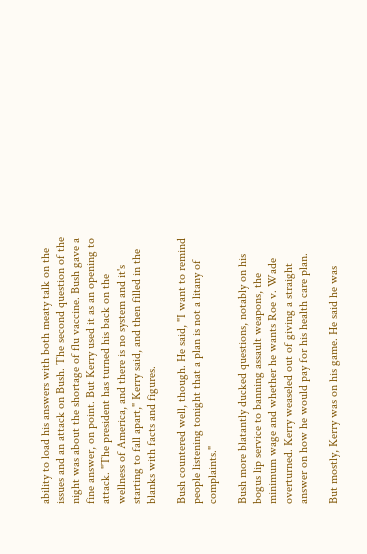ability to load his answers with both meaty talk on the issues and an attack on Bush. The second question of the night was about the shortage of flu vaccine. Bush gave a fine answer, on point. But Kerry used it as an opening to attack. "The president has turned his back on the wellness of America, and there is no system and it's starting to fall apart," Kerry said, and then filled in the blanks with facts and figures.

Bush countered well, though. He said, "I want to remind people listening tonight that a plan is not a litany of complaints."

Bush more blatantly ducked questions, notably on his bogus lip service to banning assault weapons, the minimum wage and whether he wants Roe v. Wade overturned. Kerry weaseled out of giving a straight answer on how he would pay for his health care plan.

But mostly, Kerry was on his game. He said he was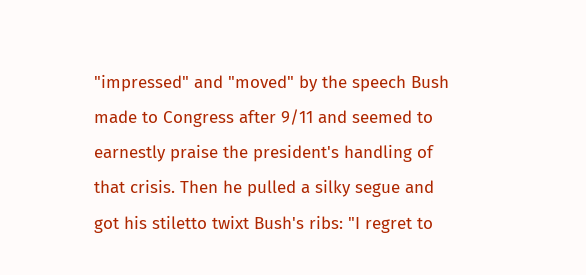"impressed" and "moved" by the speech Bush made to Congress after 9/11 and seemed to earnestly praise the president's handling of that crisis. Then he pulled a silky segue and got his stiletto twixt Bush's ribs: "I regret to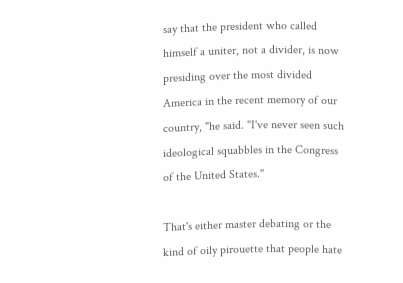say that the president who called himself a uniter, not a divider, is now presiding over the most divided America in the recent memory of our country, "he said. "I've never seen such ideological squabbles in the Congress of the United States."

That's either master debating or the kind of oily pirouette that people hate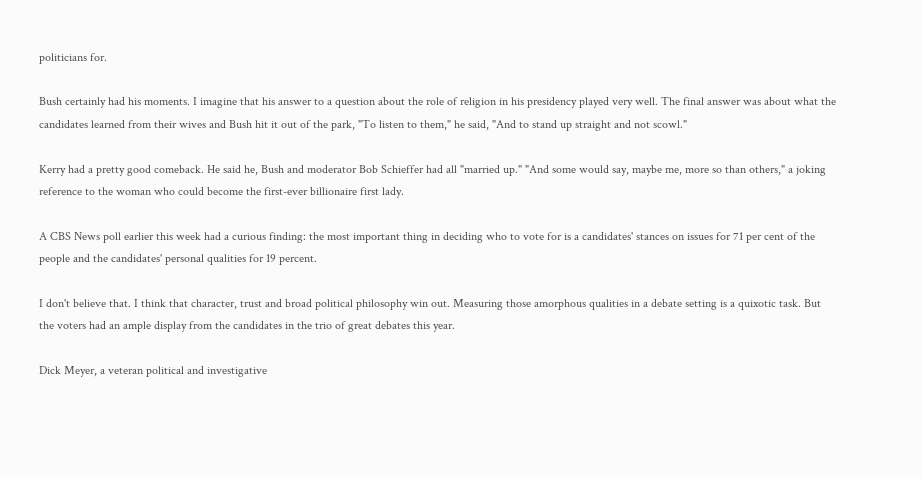politicians for.

Bush certainly had his moments. I imagine that his answer to a question about the role of religion in his presidency played very well. The final answer was about what the candidates learned from their wives and Bush hit it out of the park, "To listen to them," he said, "And to stand up straight and not scowl."

Kerry had a pretty good comeback. He said he, Bush and moderator Bob Schieffer had all "married up." "And some would say, maybe me, more so than others," a joking reference to the woman who could become the first-ever billionaire first lady.

A CBS News poll earlier this week had a curious finding: the most important thing in deciding who to vote for is a candidates' stances on issues for 71 per cent of the people and the candidates' personal qualities for 19 percent.

I don't believe that. I think that character, trust and broad political philosophy win out. Measuring those amorphous qualities in a debate setting is a quixotic task. But the voters had an ample display from the candidates in the trio of great debates this year.

Dick Meyer, a veteran political and investigative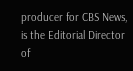producer for CBS News, is the Editorial Director of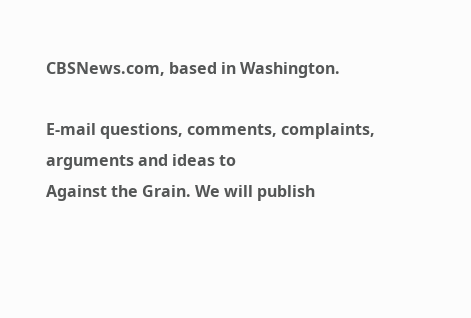CBSNews.com, based in Washington.

E-mail questions, comments, complaints, arguments and ideas to
Against the Grain. We will publish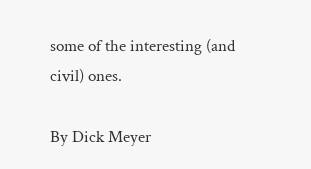some of the interesting (and civil) ones.

By Dick Meyer